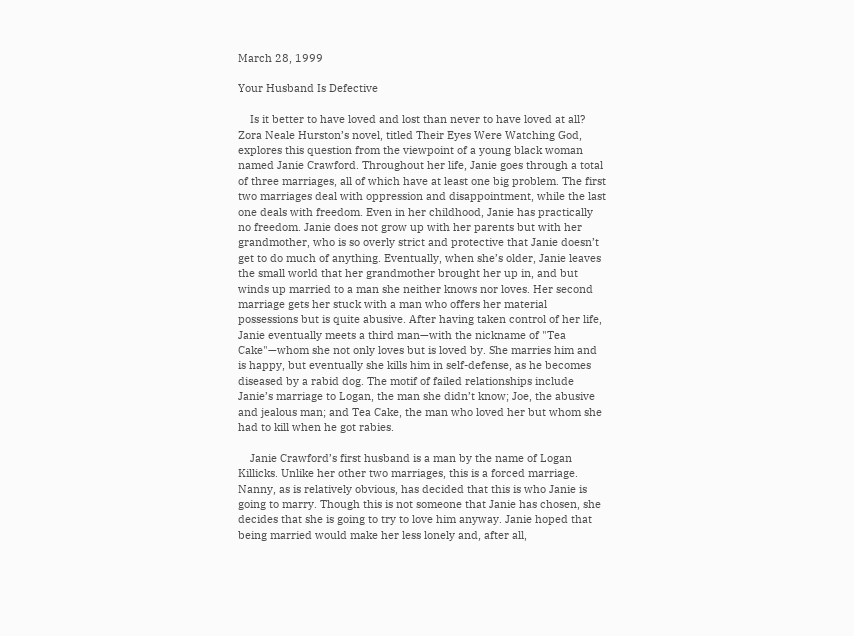March 28, 1999

Your Husband Is Defective

    Is it better to have loved and lost than never to have loved at all? Zora Neale Hurston’s novel, titled Their Eyes Were Watching God, explores this question from the viewpoint of a young black woman named Janie Crawford. Throughout her life, Janie goes through a total of three marriages, all of which have at least one big problem. The first two marriages deal with oppression and disappointment, while the last one deals with freedom. Even in her childhood, Janie has practically no freedom. Janie does not grow up with her parents but with her grandmother, who is so overly strict and protective that Janie doesn’t get to do much of anything. Eventually, when she’s older, Janie leaves the small world that her grandmother brought her up in, and but winds up married to a man she neither knows nor loves. Her second marriage gets her stuck with a man who offers her material possessions but is quite abusive. After having taken control of her life, Janie eventually meets a third man—with the nickname of "Tea Cake"—whom she not only loves but is loved by. She marries him and is happy, but eventually she kills him in self-defense, as he becomes diseased by a rabid dog. The motif of failed relationships include Janie’s marriage to Logan, the man she didn’t know; Joe, the abusive and jealous man; and Tea Cake, the man who loved her but whom she had to kill when he got rabies.

    Janie Crawford’s first husband is a man by the name of Logan Killicks. Unlike her other two marriages, this is a forced marriage. Nanny, as is relatively obvious, has decided that this is who Janie is going to marry. Though this is not someone that Janie has chosen, she decides that she is going to try to love him anyway. Janie hoped that being married would make her less lonely and, after all,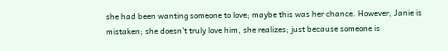she had been wanting someone to love; maybe this was her chance. However, Janie is mistaken; she doesn’t truly love him, she realizes; just because someone is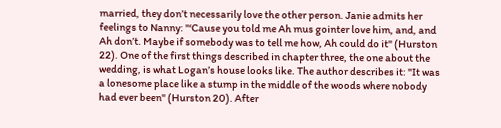married, they don’t necessarily love the other person. Janie admits her feelings to Nanny: "‘Cause you told me Ah mus gointer love him, and, and Ah don’t. Maybe if somebody was to tell me how, Ah could do it" (Hurston 22). One of the first things described in chapter three, the one about the wedding, is what Logan’s house looks like. The author describes it: "It was a lonesome place like a stump in the middle of the woods where nobody had ever been" (Hurston 20). After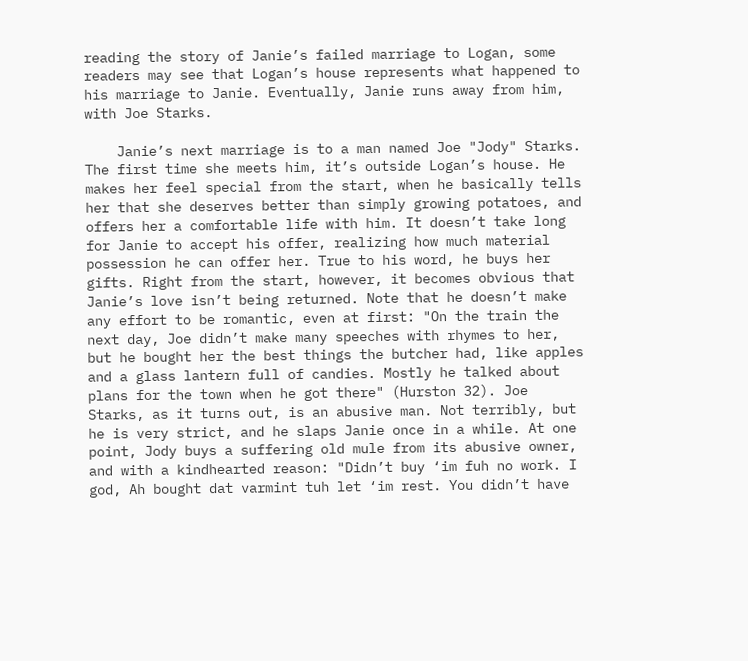reading the story of Janie’s failed marriage to Logan, some readers may see that Logan’s house represents what happened to his marriage to Janie. Eventually, Janie runs away from him, with Joe Starks.

    Janie’s next marriage is to a man named Joe "Jody" Starks. The first time she meets him, it’s outside Logan’s house. He makes her feel special from the start, when he basically tells her that she deserves better than simply growing potatoes, and offers her a comfortable life with him. It doesn’t take long for Janie to accept his offer, realizing how much material possession he can offer her. True to his word, he buys her gifts. Right from the start, however, it becomes obvious that Janie’s love isn’t being returned. Note that he doesn’t make any effort to be romantic, even at first: "On the train the next day, Joe didn’t make many speeches with rhymes to her, but he bought her the best things the butcher had, like apples and a glass lantern full of candies. Mostly he talked about plans for the town when he got there" (Hurston 32). Joe Starks, as it turns out, is an abusive man. Not terribly, but he is very strict, and he slaps Janie once in a while. At one point, Jody buys a suffering old mule from its abusive owner, and with a kindhearted reason: "Didn’t buy ‘im fuh no work. I god, Ah bought dat varmint tuh let ‘im rest. You didn’t have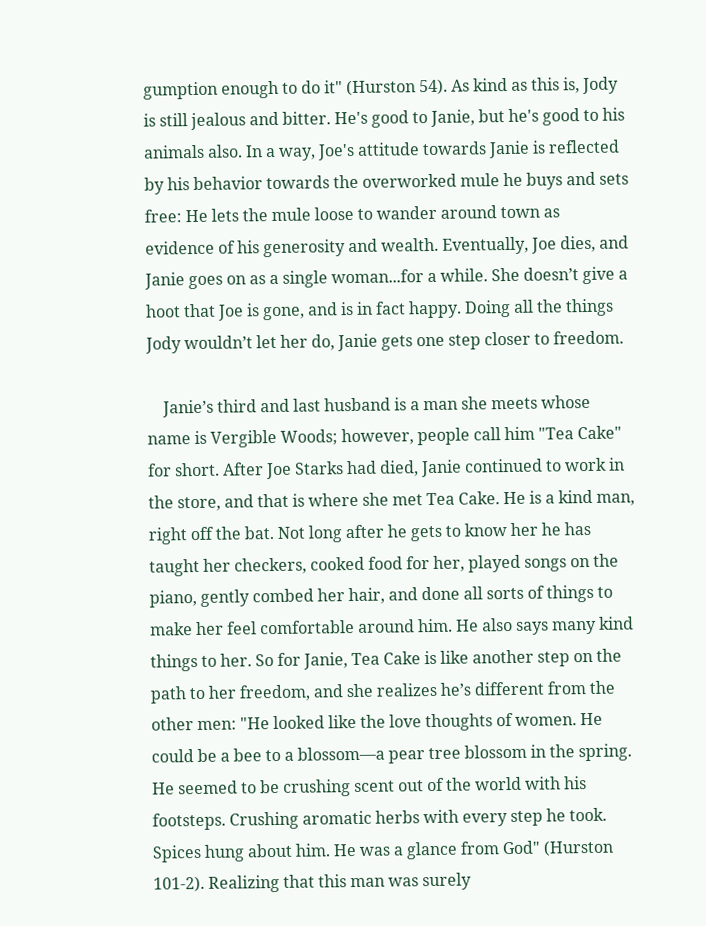gumption enough to do it" (Hurston 54). As kind as this is, Jody is still jealous and bitter. He's good to Janie, but he's good to his animals also. In a way, Joe's attitude towards Janie is reflected by his behavior towards the overworked mule he buys and sets free: He lets the mule loose to wander around town as evidence of his generosity and wealth. Eventually, Joe dies, and Janie goes on as a single woman...for a while. She doesn’t give a hoot that Joe is gone, and is in fact happy. Doing all the things Jody wouldn’t let her do, Janie gets one step closer to freedom.

    Janie’s third and last husband is a man she meets whose name is Vergible Woods; however, people call him "Tea Cake" for short. After Joe Starks had died, Janie continued to work in the store, and that is where she met Tea Cake. He is a kind man, right off the bat. Not long after he gets to know her he has taught her checkers, cooked food for her, played songs on the piano, gently combed her hair, and done all sorts of things to make her feel comfortable around him. He also says many kind things to her. So for Janie, Tea Cake is like another step on the path to her freedom, and she realizes he’s different from the other men: "He looked like the love thoughts of women. He could be a bee to a blossom—a pear tree blossom in the spring. He seemed to be crushing scent out of the world with his footsteps. Crushing aromatic herbs with every step he took. Spices hung about him. He was a glance from God" (Hurston 101-2). Realizing that this man was surely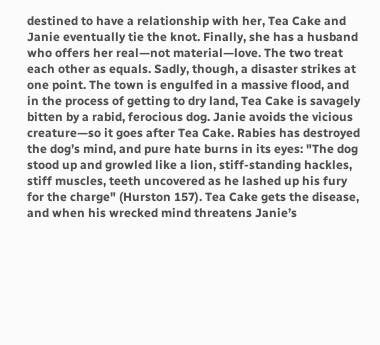destined to have a relationship with her, Tea Cake and Janie eventually tie the knot. Finally, she has a husband who offers her real—not material—love. The two treat each other as equals. Sadly, though, a disaster strikes at one point. The town is engulfed in a massive flood, and in the process of getting to dry land, Tea Cake is savagely bitten by a rabid, ferocious dog. Janie avoids the vicious creature—so it goes after Tea Cake. Rabies has destroyed the dog’s mind, and pure hate burns in its eyes: "The dog stood up and growled like a lion, stiff-standing hackles, stiff muscles, teeth uncovered as he lashed up his fury for the charge" (Hurston 157). Tea Cake gets the disease, and when his wrecked mind threatens Janie’s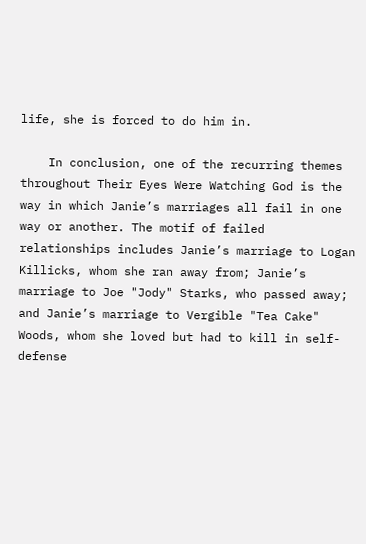life, she is forced to do him in.

    In conclusion, one of the recurring themes throughout Their Eyes Were Watching God is the way in which Janie’s marriages all fail in one way or another. The motif of failed relationships includes Janie’s marriage to Logan Killicks, whom she ran away from; Janie’s marriage to Joe "Jody" Starks, who passed away; and Janie’s marriage to Vergible "Tea Cake" Woods, whom she loved but had to kill in self-defense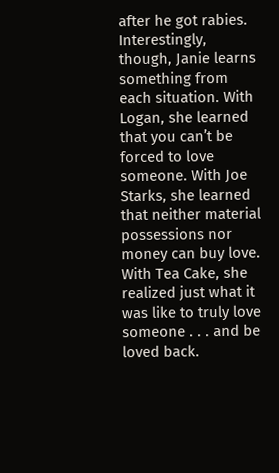after he got rabies. Interestingly, though, Janie learns something from each situation. With Logan, she learned that you can’t be forced to love someone. With Joe Starks, she learned that neither material possessions nor money can buy love. With Tea Cake, she realized just what it was like to truly love someone . . . and be loved back.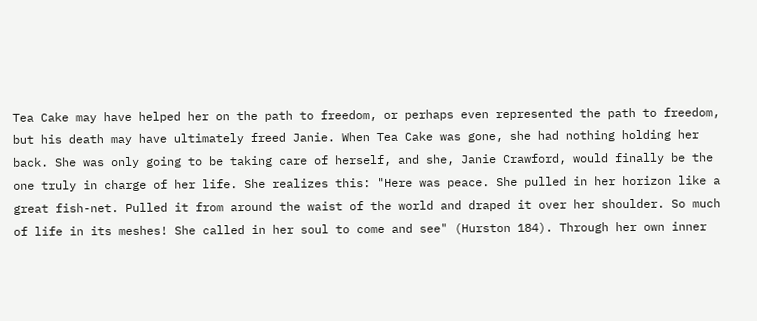Tea Cake may have helped her on the path to freedom, or perhaps even represented the path to freedom, but his death may have ultimately freed Janie. When Tea Cake was gone, she had nothing holding her back. She was only going to be taking care of herself, and she, Janie Crawford, would finally be the one truly in charge of her life. She realizes this: "Here was peace. She pulled in her horizon like a great fish-net. Pulled it from around the waist of the world and draped it over her shoulder. So much of life in its meshes! She called in her soul to come and see" (Hurston 184). Through her own inner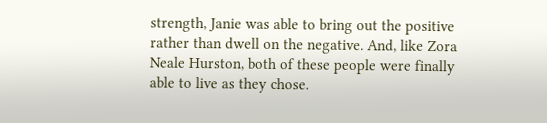strength, Janie was able to bring out the positive rather than dwell on the negative. And, like Zora Neale Hurston, both of these people were finally able to live as they chose.